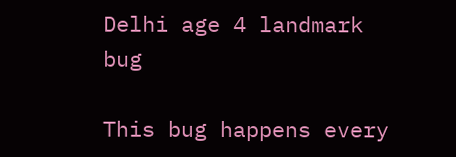Delhi age 4 landmark bug

This bug happens every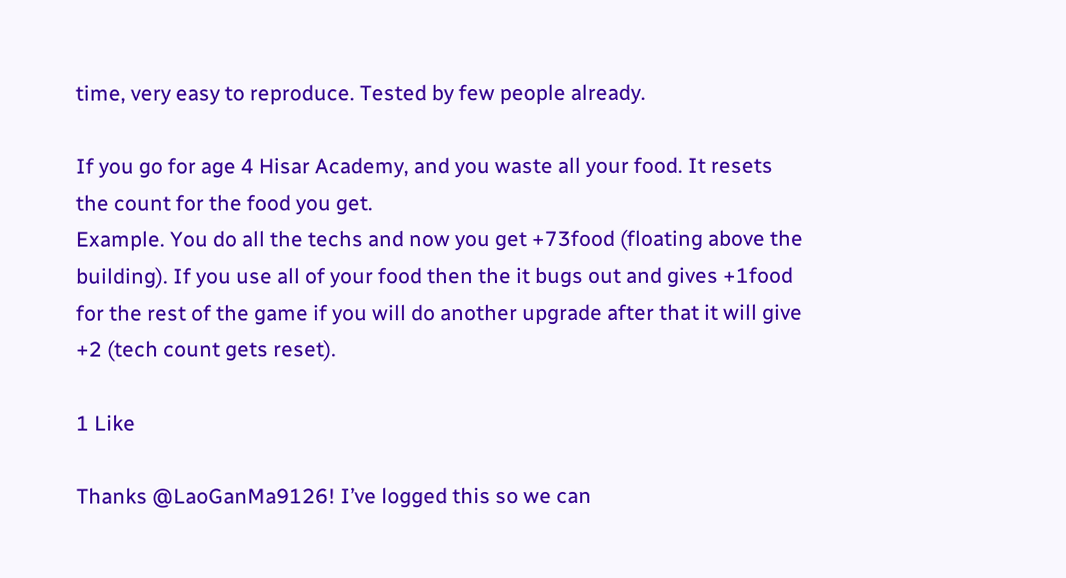time, very easy to reproduce. Tested by few people already.

If you go for age 4 Hisar Academy, and you waste all your food. It resets the count for the food you get.
Example. You do all the techs and now you get +73food (floating above the building). If you use all of your food then the it bugs out and gives +1food for the rest of the game if you will do another upgrade after that it will give +2 (tech count gets reset).

1 Like

Thanks @LaoGanMa9126! I’ve logged this so we can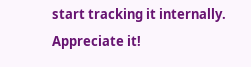start tracking it internally. Appreciate it!